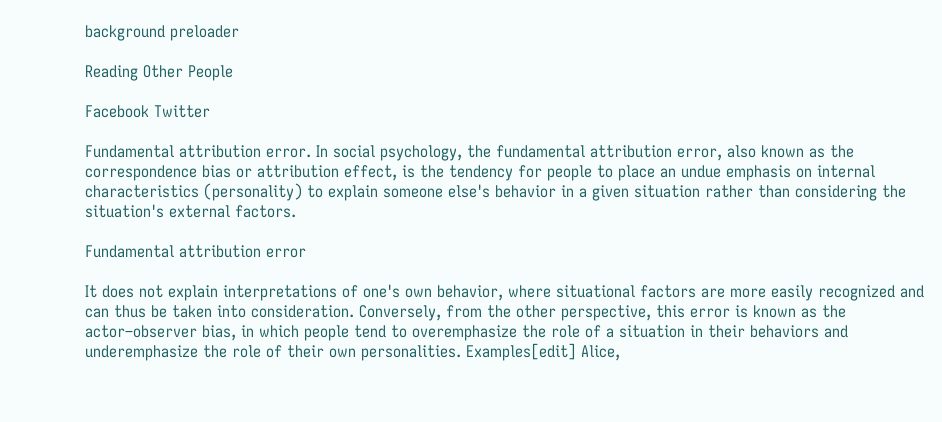background preloader

Reading Other People

Facebook Twitter

Fundamental attribution error. In social psychology, the fundamental attribution error, also known as the correspondence bias or attribution effect, is the tendency for people to place an undue emphasis on internal characteristics (personality) to explain someone else's behavior in a given situation rather than considering the situation's external factors.

Fundamental attribution error

It does not explain interpretations of one's own behavior, where situational factors are more easily recognized and can thus be taken into consideration. Conversely, from the other perspective, this error is known as the actor–observer bias, in which people tend to overemphasize the role of a situation in their behaviors and underemphasize the role of their own personalities. Examples[edit] Alice,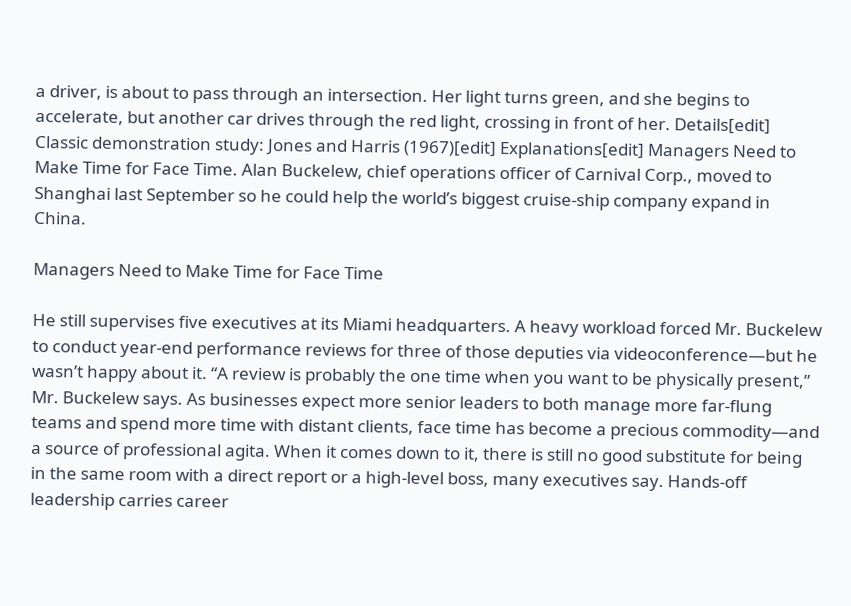a driver, is about to pass through an intersection. Her light turns green, and she begins to accelerate, but another car drives through the red light, crossing in front of her. Details[edit] Classic demonstration study: Jones and Harris (1967)[edit] Explanations[edit] Managers Need to Make Time for Face Time. Alan Buckelew, chief operations officer of Carnival Corp., moved to Shanghai last September so he could help the world’s biggest cruise-ship company expand in China.

Managers Need to Make Time for Face Time

He still supervises five executives at its Miami headquarters. A heavy workload forced Mr. Buckelew to conduct year-end performance reviews for three of those deputies via videoconference—but he wasn’t happy about it. “A review is probably the one time when you want to be physically present,” Mr. Buckelew says. As businesses expect more senior leaders to both manage more far-flung teams and spend more time with distant clients, face time has become a precious commodity—and a source of professional agita. When it comes down to it, there is still no good substitute for being in the same room with a direct report or a high-level boss, many executives say. Hands-off leadership carries career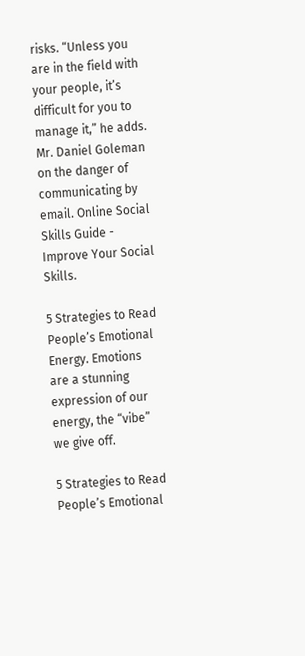risks. “Unless you are in the field with your people, it’s difficult for you to manage it,” he adds. Mr. Daniel Goleman on the danger of communicating by email. Online Social Skills Guide - Improve Your Social Skills.

5 Strategies to Read People’s Emotional Energy. Emotions are a stunning expression of our energy, the “vibe” we give off.

5 Strategies to Read People’s Emotional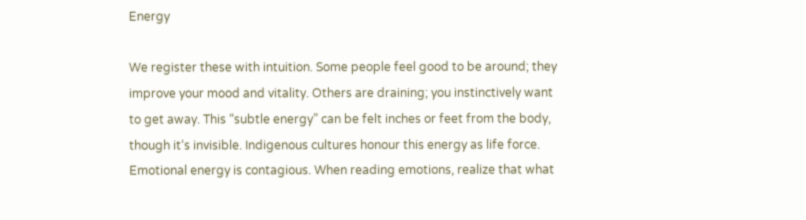Energy

We register these with intuition. Some people feel good to be around; they improve your mood and vitality. Others are draining; you instinctively want to get away. This “subtle energy” can be felt inches or feet from the body, though it‘s invisible. Indigenous cultures honour this energy as life force. Emotional energy is contagious. When reading emotions, realize that what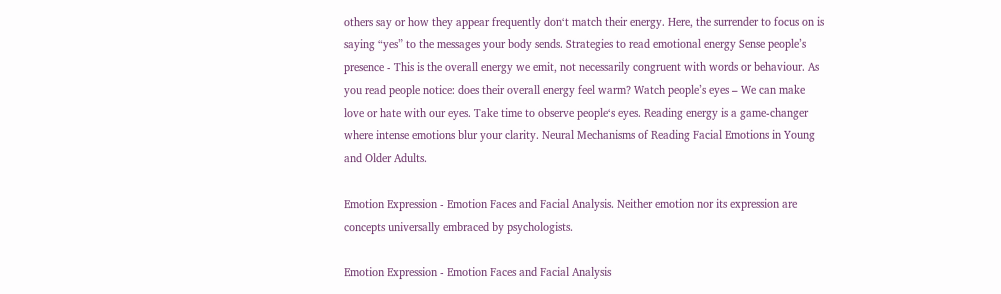others say or how they appear frequently don‘t match their energy. Here, the surrender to focus on is saying “yes” to the messages your body sends. Strategies to read emotional energy Sense people’s presence - This is the overall energy we emit, not necessarily congruent with words or behaviour. As you read people notice: does their overall energy feel warm? Watch people’s eyes – We can make love or hate with our eyes. Take time to observe people‘s eyes. Reading energy is a game-changer where intense emotions blur your clarity. Neural Mechanisms of Reading Facial Emotions in Young and Older Adults.

Emotion Expression - Emotion Faces and Facial Analysis. Neither emotion nor its expression are concepts universally embraced by psychologists.

Emotion Expression - Emotion Faces and Facial Analysis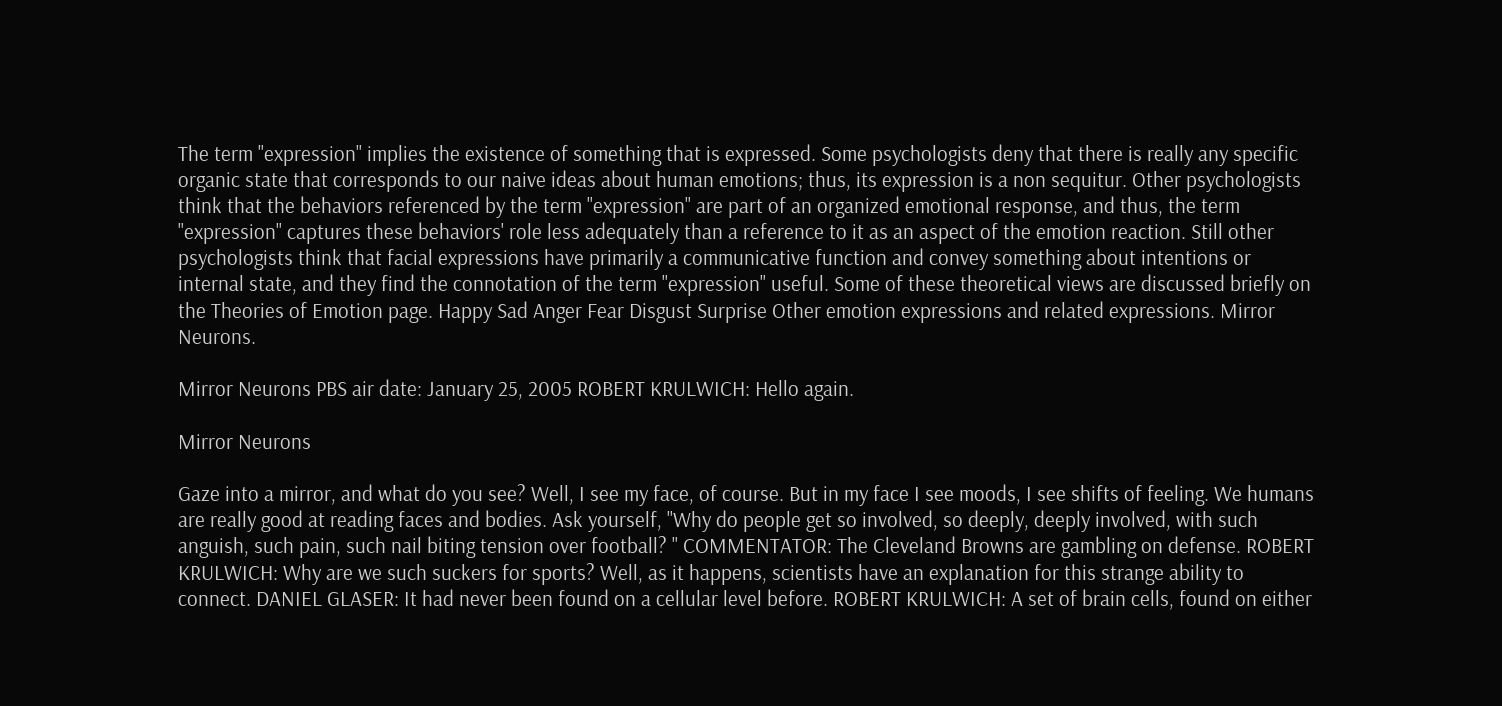The term "expression" implies the existence of something that is expressed. Some psychologists deny that there is really any specific organic state that corresponds to our naive ideas about human emotions; thus, its expression is a non sequitur. Other psychologists think that the behaviors referenced by the term "expression" are part of an organized emotional response, and thus, the term "expression" captures these behaviors' role less adequately than a reference to it as an aspect of the emotion reaction. Still other psychologists think that facial expressions have primarily a communicative function and convey something about intentions or internal state, and they find the connotation of the term "expression" useful. Some of these theoretical views are discussed briefly on the Theories of Emotion page. Happy Sad Anger Fear Disgust Surprise Other emotion expressions and related expressions. Mirror Neurons.

Mirror Neurons PBS air date: January 25, 2005 ROBERT KRULWICH: Hello again.

Mirror Neurons

Gaze into a mirror, and what do you see? Well, I see my face, of course. But in my face I see moods, I see shifts of feeling. We humans are really good at reading faces and bodies. Ask yourself, "Why do people get so involved, so deeply, deeply involved, with such anguish, such pain, such nail biting tension over football? " COMMENTATOR: The Cleveland Browns are gambling on defense. ROBERT KRULWICH: Why are we such suckers for sports? Well, as it happens, scientists have an explanation for this strange ability to connect. DANIEL GLASER: It had never been found on a cellular level before. ROBERT KRULWICH: A set of brain cells, found on either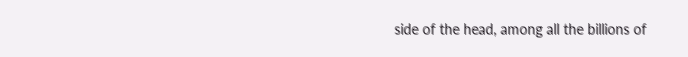side of the head, among all the billions of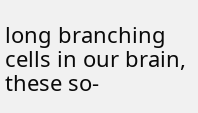long branching cells in our brain, these so-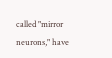called "mirror neurons," have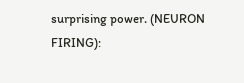surprising power. (NEURON FIRING):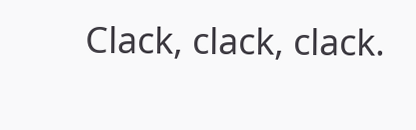Clack, clack, clack.